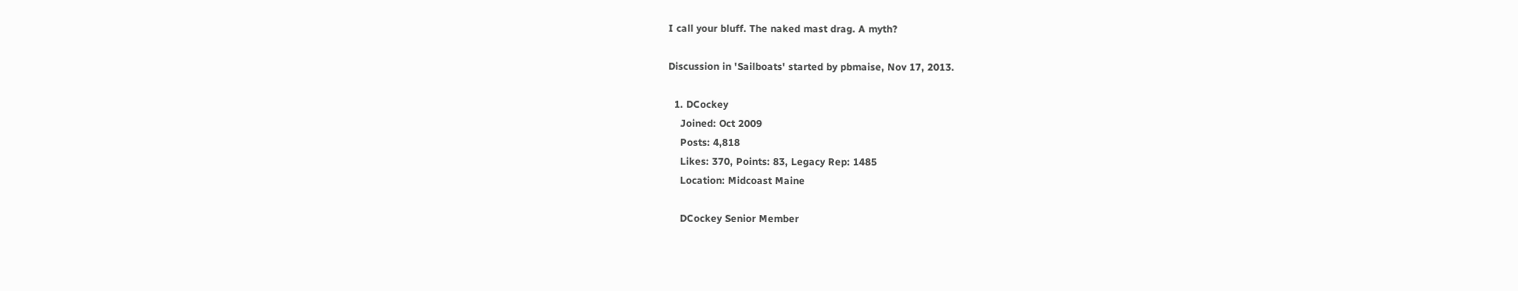I call your bluff. The naked mast drag. A myth?

Discussion in 'Sailboats' started by pbmaise, Nov 17, 2013.

  1. DCockey
    Joined: Oct 2009
    Posts: 4,818
    Likes: 370, Points: 83, Legacy Rep: 1485
    Location: Midcoast Maine

    DCockey Senior Member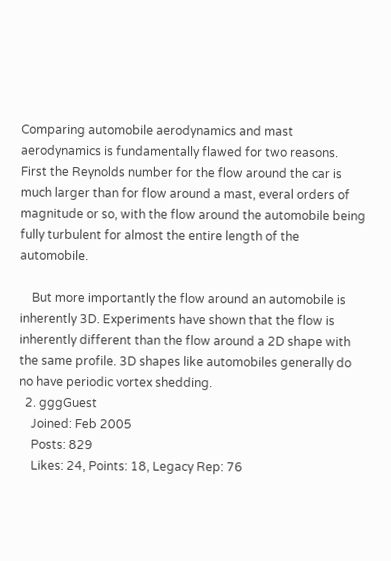Comparing automobile aerodynamics and mast aerodynamics is fundamentally flawed for two reasons. First the Reynolds number for the flow around the car is much larger than for flow around a mast, everal orders of magnitude or so, with the flow around the automobile being fully turbulent for almost the entire length of the automobile.

    But more importantly the flow around an automobile is inherently 3D. Experiments have shown that the flow is inherently different than the flow around a 2D shape with the same profile. 3D shapes like automobiles generally do no have periodic vortex shedding.
  2. gggGuest
    Joined: Feb 2005
    Posts: 829
    Likes: 24, Points: 18, Legacy Rep: 76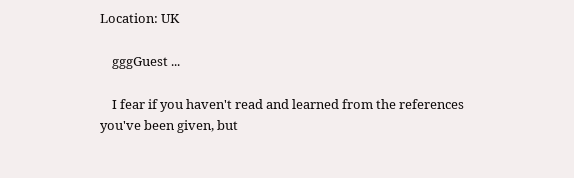Location: UK

    gggGuest ...

    I fear if you haven't read and learned from the references you've been given, but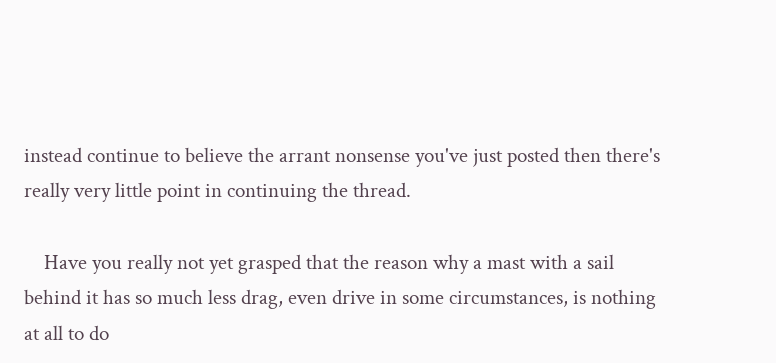instead continue to believe the arrant nonsense you've just posted then there's really very little point in continuing the thread.

    Have you really not yet grasped that the reason why a mast with a sail behind it has so much less drag, even drive in some circumstances, is nothing at all to do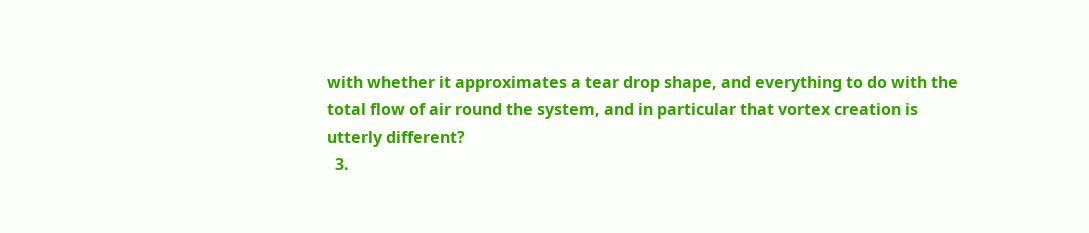with whether it approximates a tear drop shape, and everything to do with the total flow of air round the system, and in particular that vortex creation is utterly different?
  3.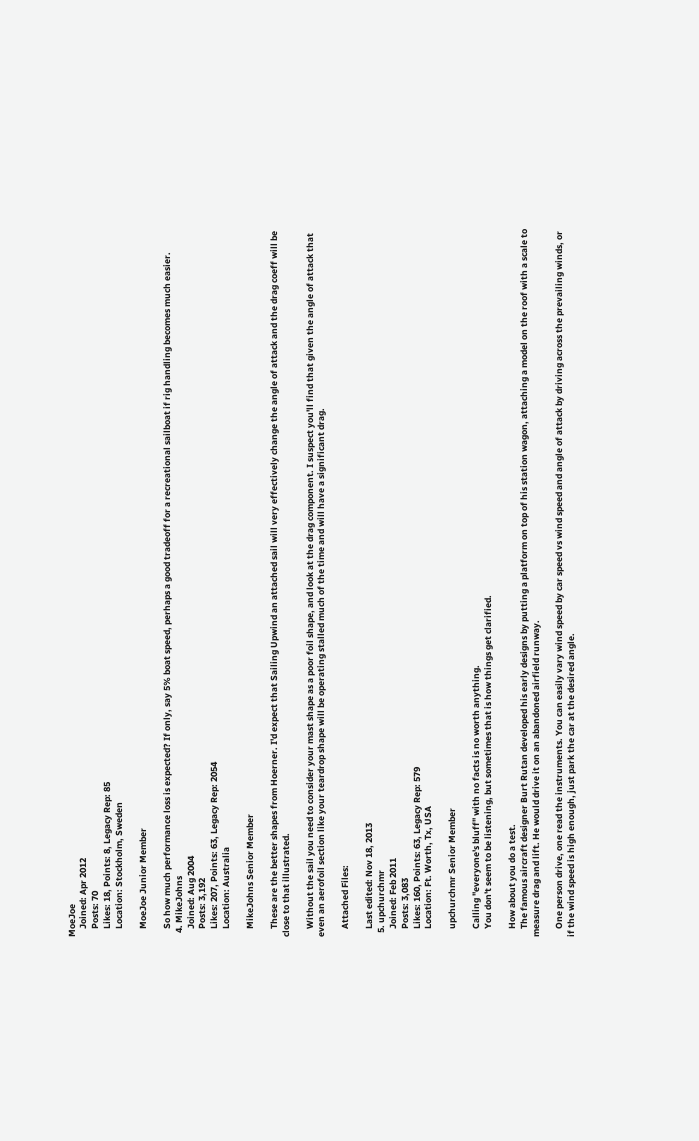MoeJoe
    Joined: Apr 2012
    Posts: 70
    Likes: 18, Points: 8, Legacy Rep: 85
    Location: Stockholm, Sweden

    MoeJoe Junior Member

    So how much performance loss is expected? If only, say 5% boat speed, perhaps a good tradeoff for a recreational sailboat if rig handling becomes much easier.
  4. MikeJohns
    Joined: Aug 2004
    Posts: 3,192
    Likes: 207, Points: 63, Legacy Rep: 2054
    Location: Australia

    MikeJohns Senior Member

    These are the better shapes from Hoerner. I'd expect that Sailing Upwind an attached sail will very effectively change the angle of attack and the drag coeff will be close to that illustrated.

    Without the sail you need to consider your mast shape as a poor foil shape, and look at the drag component. I suspect you'll find that given the angle of attack that even an aerofoil section like your teardrop shape will be operating stalled much of the time and will have a significant drag.

    Attached Files:

    Last edited: Nov 18, 2013
  5. upchurchmr
    Joined: Feb 2011
    Posts: 3,083
    Likes: 160, Points: 63, Legacy Rep: 579
    Location: Ft. Worth, Tx, USA

    upchurchmr Senior Member

    Calling "everyone's bluff" with no facts is no worth anything.
    You don't seem to be listening, but sometimes that is how things get clarified.

    How about you do a test.
    The famous aircraft designer Burt Rutan developed his early designs by putting a platform on top of his station wagon, attaching a model on the roof with a scale to measure drag and lift. He would drive it on an abandoned airfield runway.

    One person drive, one read the instruments. You can easily vary wind speed by car speed vs wind speed and angle of attack by driving across the prevailing winds, or if the wind speed is high enough, just park the car at the desired angle.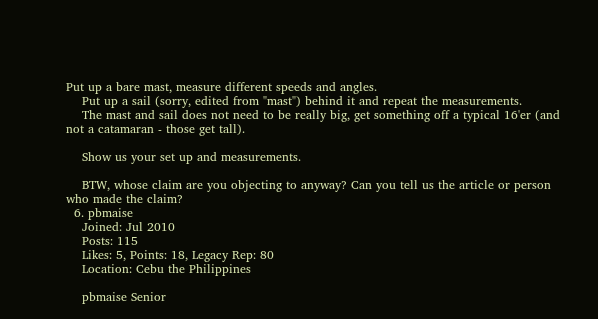Put up a bare mast, measure different speeds and angles.
    Put up a sail (sorry, edited from "mast") behind it and repeat the measurements.
    The mast and sail does not need to be really big, get something off a typical 16'er (and not a catamaran - those get tall).

    Show us your set up and measurements.

    BTW, whose claim are you objecting to anyway? Can you tell us the article or person who made the claim?
  6. pbmaise
    Joined: Jul 2010
    Posts: 115
    Likes: 5, Points: 18, Legacy Rep: 80
    Location: Cebu the Philippines

    pbmaise Senior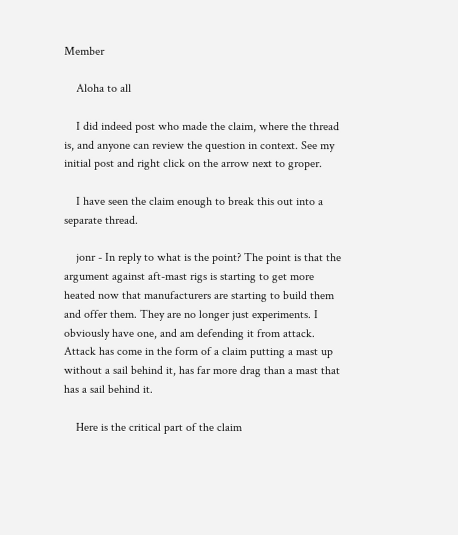Member

    Aloha to all

    I did indeed post who made the claim, where the thread is, and anyone can review the question in context. See my initial post and right click on the arrow next to groper.

    I have seen the claim enough to break this out into a separate thread.

    jonr - In reply to what is the point? The point is that the argument against aft-mast rigs is starting to get more heated now that manufacturers are starting to build them and offer them. They are no longer just experiments. I obviously have one, and am defending it from attack. Attack has come in the form of a claim putting a mast up without a sail behind it, has far more drag than a mast that has a sail behind it.

    Here is the critical part of the claim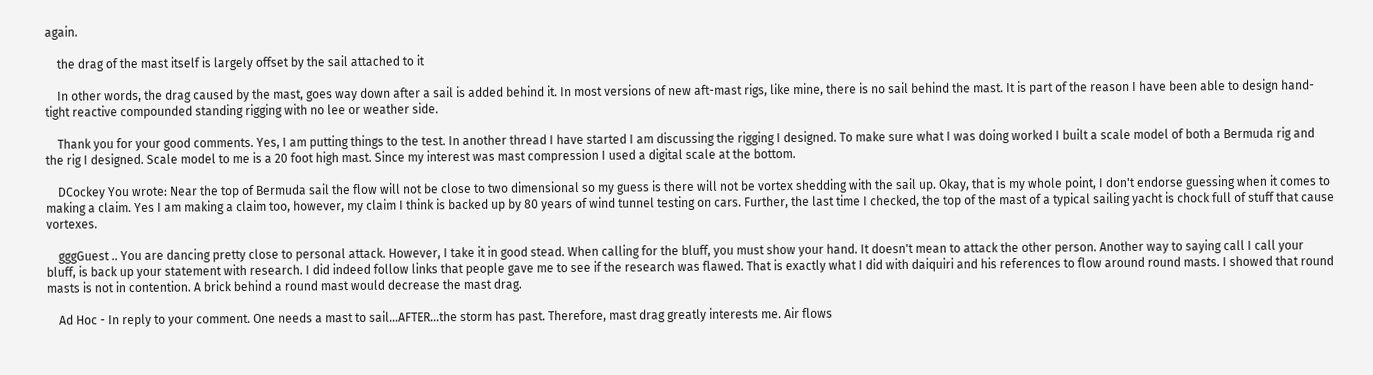again.

    the drag of the mast itself is largely offset by the sail attached to it

    In other words, the drag caused by the mast, goes way down after a sail is added behind it. In most versions of new aft-mast rigs, like mine, there is no sail behind the mast. It is part of the reason I have been able to design hand-tight reactive compounded standing rigging with no lee or weather side.

    Thank you for your good comments. Yes, I am putting things to the test. In another thread I have started I am discussing the rigging I designed. To make sure what I was doing worked I built a scale model of both a Bermuda rig and the rig I designed. Scale model to me is a 20 foot high mast. Since my interest was mast compression I used a digital scale at the bottom.

    DCockey You wrote: Near the top of Bermuda sail the flow will not be close to two dimensional so my guess is there will not be vortex shedding with the sail up. Okay, that is my whole point, I don't endorse guessing when it comes to making a claim. Yes I am making a claim too, however, my claim I think is backed up by 80 years of wind tunnel testing on cars. Further, the last time I checked, the top of the mast of a typical sailing yacht is chock full of stuff that cause vortexes.

    gggGuest .. You are dancing pretty close to personal attack. However, I take it in good stead. When calling for the bluff, you must show your hand. It doesn't mean to attack the other person. Another way to saying call I call your bluff, is back up your statement with research. I did indeed follow links that people gave me to see if the research was flawed. That is exactly what I did with daiquiri and his references to flow around round masts. I showed that round masts is not in contention. A brick behind a round mast would decrease the mast drag.

    Ad Hoc - In reply to your comment. One needs a mast to sail...AFTER...the storm has past. Therefore, mast drag greatly interests me. Air flows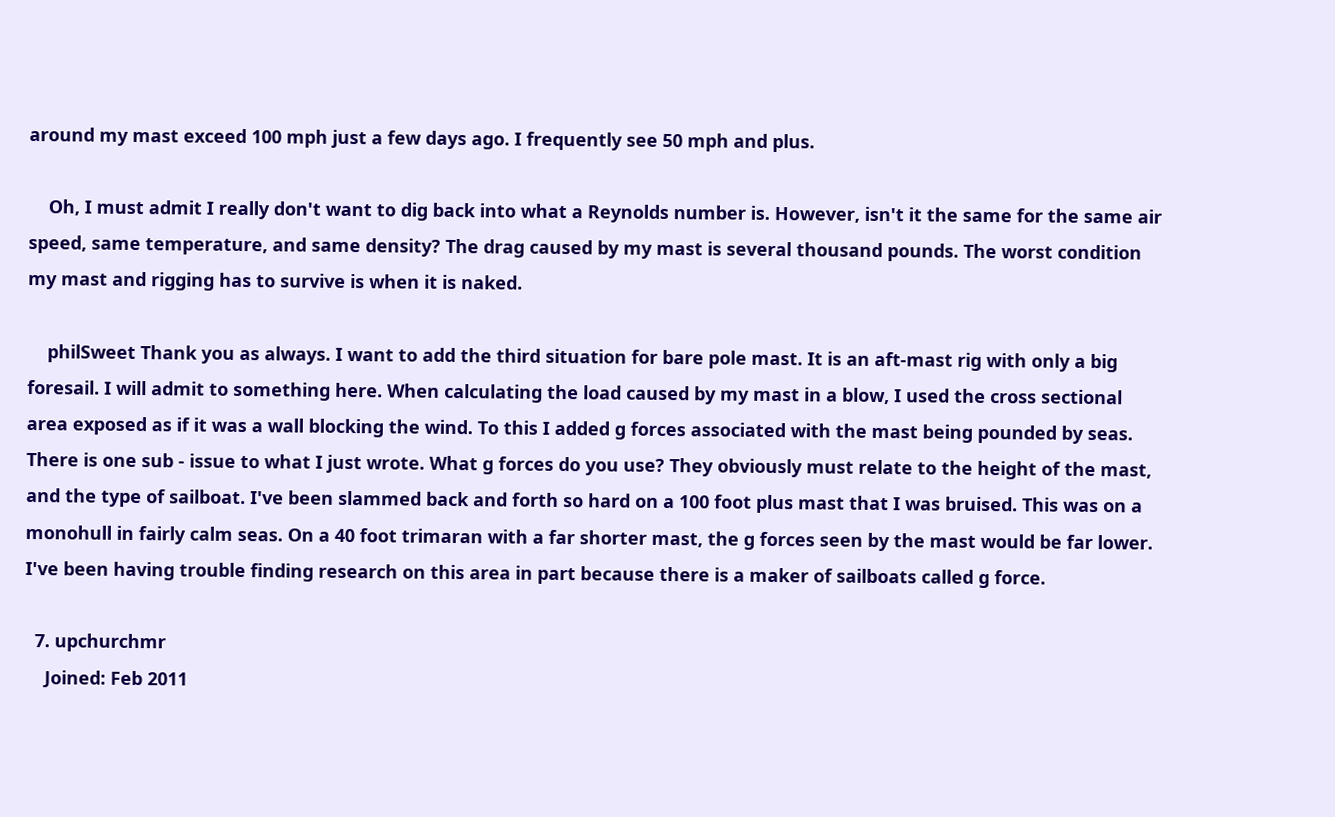around my mast exceed 100 mph just a few days ago. I frequently see 50 mph and plus.

    Oh, I must admit I really don't want to dig back into what a Reynolds number is. However, isn't it the same for the same air speed, same temperature, and same density? The drag caused by my mast is several thousand pounds. The worst condition my mast and rigging has to survive is when it is naked.

    philSweet Thank you as always. I want to add the third situation for bare pole mast. It is an aft-mast rig with only a big foresail. I will admit to something here. When calculating the load caused by my mast in a blow, I used the cross sectional area exposed as if it was a wall blocking the wind. To this I added g forces associated with the mast being pounded by seas. There is one sub - issue to what I just wrote. What g forces do you use? They obviously must relate to the height of the mast, and the type of sailboat. I've been slammed back and forth so hard on a 100 foot plus mast that I was bruised. This was on a monohull in fairly calm seas. On a 40 foot trimaran with a far shorter mast, the g forces seen by the mast would be far lower. I've been having trouble finding research on this area in part because there is a maker of sailboats called g force.

  7. upchurchmr
    Joined: Feb 2011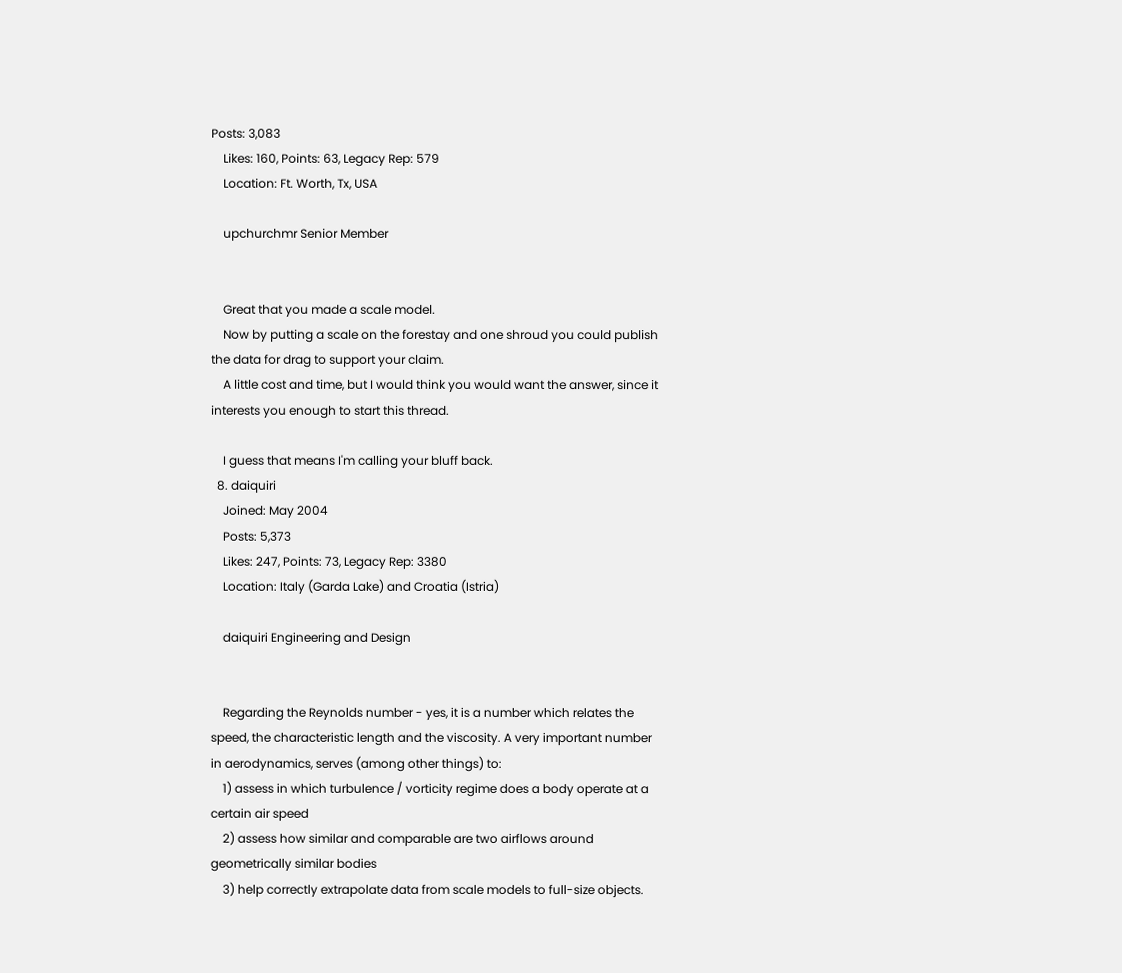Posts: 3,083
    Likes: 160, Points: 63, Legacy Rep: 579
    Location: Ft. Worth, Tx, USA

    upchurchmr Senior Member


    Great that you made a scale model.
    Now by putting a scale on the forestay and one shroud you could publish the data for drag to support your claim.
    A little cost and time, but I would think you would want the answer, since it interests you enough to start this thread.

    I guess that means I'm calling your bluff back.
  8. daiquiri
    Joined: May 2004
    Posts: 5,373
    Likes: 247, Points: 73, Legacy Rep: 3380
    Location: Italy (Garda Lake) and Croatia (Istria)

    daiquiri Engineering and Design


    Regarding the Reynolds number - yes, it is a number which relates the speed, the characteristic length and the viscosity. A very important number in aerodynamics, serves (among other things) to:
    1) assess in which turbulence / vorticity regime does a body operate at a certain air speed
    2) assess how similar and comparable are two airflows around geometrically similar bodies
    3) help correctly extrapolate data from scale models to full-size objects.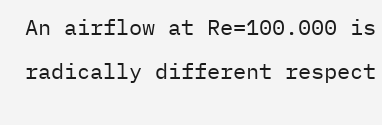An airflow at Re=100.000 is radically different respect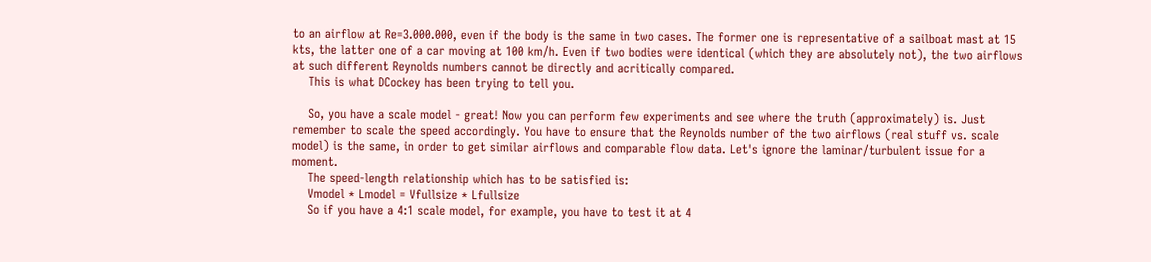to an airflow at Re=3.000.000, even if the body is the same in two cases. The former one is representative of a sailboat mast at 15 kts, the latter one of a car moving at 100 km/h. Even if two bodies were identical (which they are absolutely not), the two airflows at such different Reynolds numbers cannot be directly and acritically compared.
    This is what DCockey has been trying to tell you.

    So, you have a scale model - great! Now you can perform few experiments and see where the truth (approximately) is. Just remember to scale the speed accordingly. You have to ensure that the Reynolds number of the two airflows (real stuff vs. scale model) is the same, in order to get similar airflows and comparable flow data. Let's ignore the laminar/turbulent issue for a moment.
    The speed-length relationship which has to be satisfied is:
    Vmodel * Lmodel = Vfullsize * Lfullsize
    So if you have a 4:1 scale model, for example, you have to test it at 4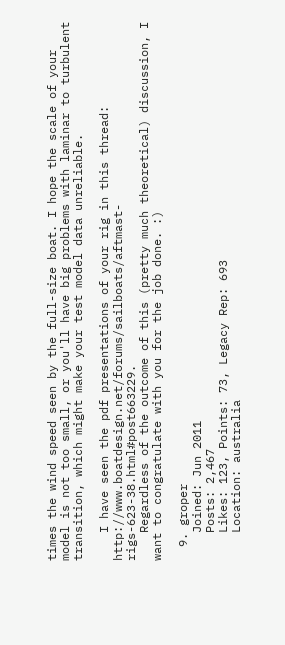times the wind speed seen by the full-size boat. I hope the scale of your model is not too small, or you'll have big problems with laminar to turbulent transition, which might make your test model data unreliable.

    I have seen the pdf presentations of your rig in this thread: http://www.boatdesign.net/forums/sailboats/aftmast-rigs-623-38.html#post663229.
    Regardless of the outcome of this (pretty much theoretical) discussion, I want to congratulate with you for the job done. :)

  9. groper
    Joined: Jun 2011
    Posts: 2,467
    Likes: 123, Points: 73, Legacy Rep: 693
    Location: australia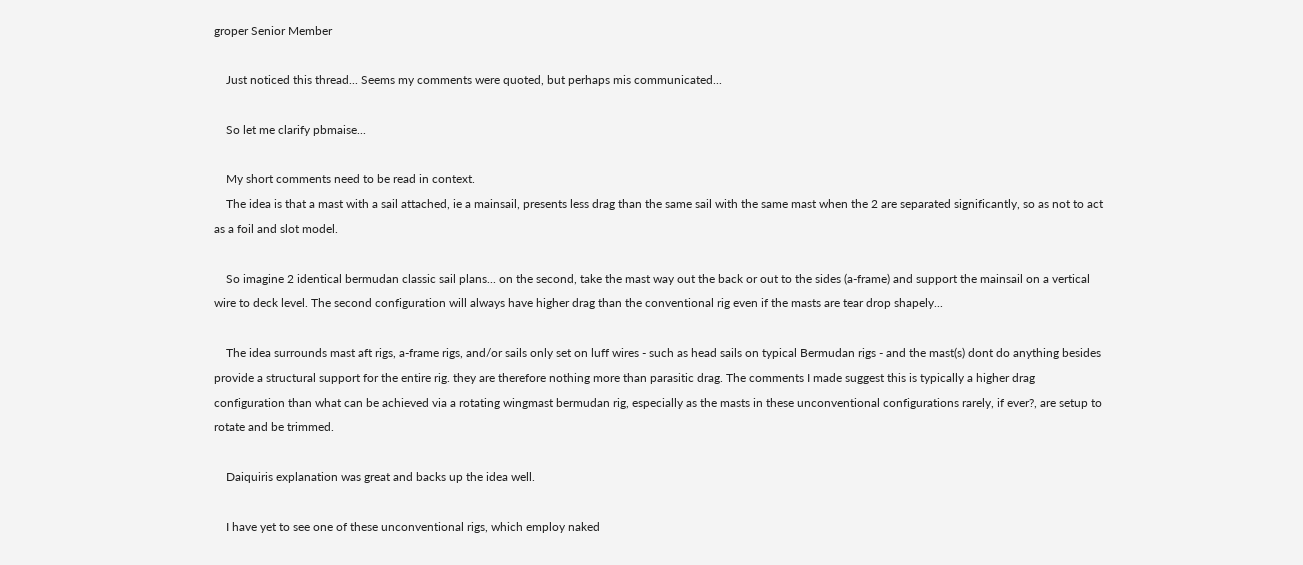groper Senior Member

    Just noticed this thread... Seems my comments were quoted, but perhaps mis communicated...

    So let me clarify pbmaise...

    My short comments need to be read in context.
    The idea is that a mast with a sail attached, ie a mainsail, presents less drag than the same sail with the same mast when the 2 are separated significantly, so as not to act as a foil and slot model.

    So imagine 2 identical bermudan classic sail plans... on the second, take the mast way out the back or out to the sides (a-frame) and support the mainsail on a vertical wire to deck level. The second configuration will always have higher drag than the conventional rig even if the masts are tear drop shapely...

    The idea surrounds mast aft rigs, a-frame rigs, and/or sails only set on luff wires - such as head sails on typical Bermudan rigs - and the mast(s) dont do anything besides provide a structural support for the entire rig. they are therefore nothing more than parasitic drag. The comments I made suggest this is typically a higher drag configuration than what can be achieved via a rotating wingmast bermudan rig, especially as the masts in these unconventional configurations rarely, if ever?, are setup to rotate and be trimmed.

    Daiquiris explanation was great and backs up the idea well.

    I have yet to see one of these unconventional rigs, which employ naked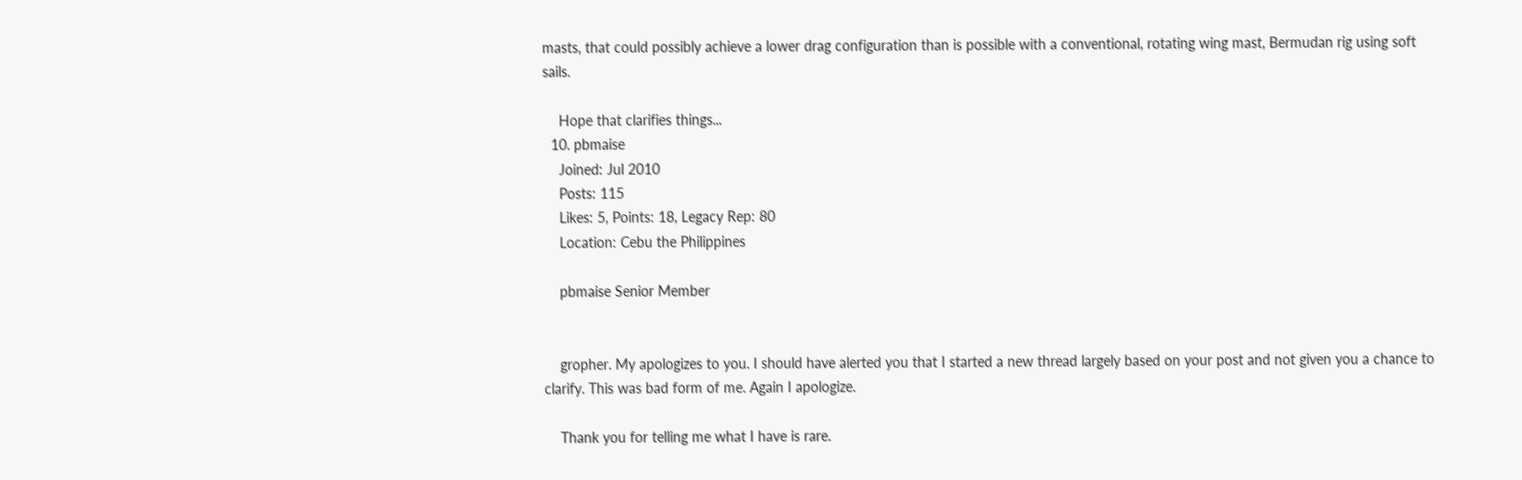masts, that could possibly achieve a lower drag configuration than is possible with a conventional, rotating wing mast, Bermudan rig using soft sails.

    Hope that clarifies things...
  10. pbmaise
    Joined: Jul 2010
    Posts: 115
    Likes: 5, Points: 18, Legacy Rep: 80
    Location: Cebu the Philippines

    pbmaise Senior Member


    gropher. My apologizes to you. I should have alerted you that I started a new thread largely based on your post and not given you a chance to clarify. This was bad form of me. Again I apologize.

    Thank you for telling me what I have is rare.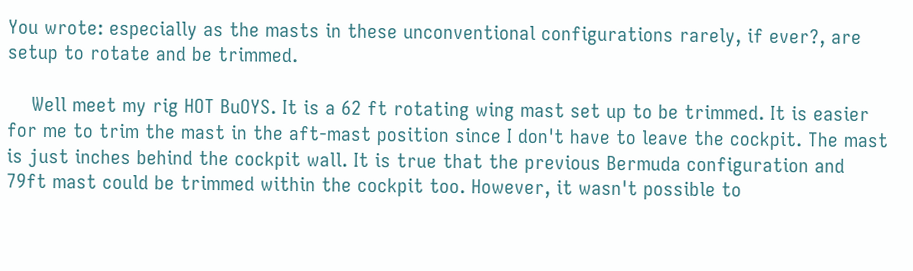You wrote: especially as the masts in these unconventional configurations rarely, if ever?, are setup to rotate and be trimmed.

    Well meet my rig HOT BuOYS. It is a 62 ft rotating wing mast set up to be trimmed. It is easier for me to trim the mast in the aft-mast position since I don't have to leave the cockpit. The mast is just inches behind the cockpit wall. It is true that the previous Bermuda configuration and 79ft mast could be trimmed within the cockpit too. However, it wasn't possible to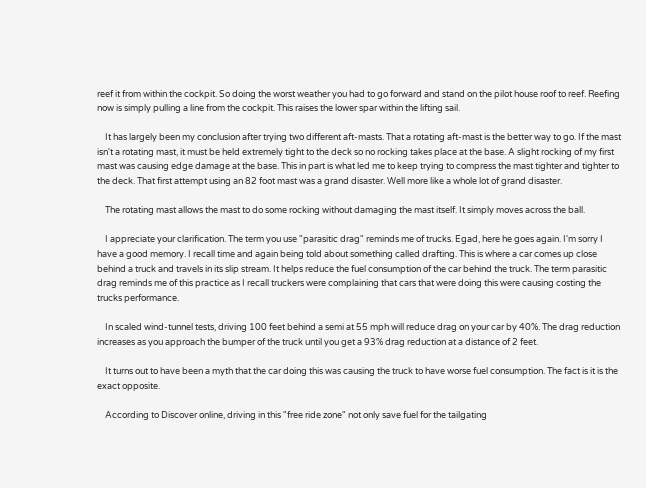reef it from within the cockpit. So doing the worst weather you had to go forward and stand on the pilot house roof to reef. Reefing now is simply pulling a line from the cockpit. This raises the lower spar within the lifting sail.

    It has largely been my conclusion after trying two different aft-masts. That a rotating aft-mast is the better way to go. If the mast isn't a rotating mast, it must be held extremely tight to the deck so no rocking takes place at the base. A slight rocking of my first mast was causing edge damage at the base. This in part is what led me to keep trying to compress the mast tighter and tighter to the deck. That first attempt using an 82 foot mast was a grand disaster. Well more like a whole lot of grand disaster.

    The rotating mast allows the mast to do some rocking without damaging the mast itself. It simply moves across the ball.

    I appreciate your clarification. The term you use "parasitic drag" reminds me of trucks. Egad, here he goes again. I'm sorry I have a good memory. I recall time and again being told about something called drafting. This is where a car comes up close behind a truck and travels in its slip stream. It helps reduce the fuel consumption of the car behind the truck. The term parasitic drag reminds me of this practice as I recall truckers were complaining that cars that were doing this were causing costing the trucks performance.

    In scaled wind-tunnel tests, driving 100 feet behind a semi at 55 mph will reduce drag on your car by 40%. The drag reduction increases as you approach the bumper of the truck until you get a 93% drag reduction at a distance of 2 feet.

    It turns out to have been a myth that the car doing this was causing the truck to have worse fuel consumption. The fact is it is the exact opposite.

    According to Discover online, driving in this "free ride zone" not only save fuel for the tailgating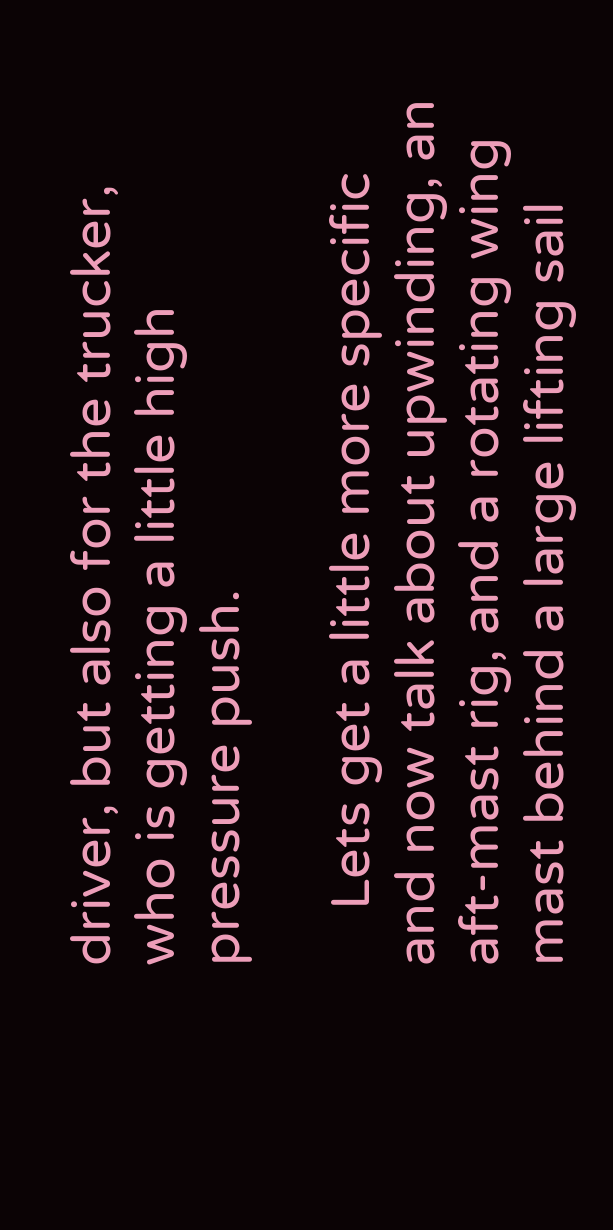driver, but also for the trucker, who is getting a little high pressure push.

    Lets get a little more specific and now talk about upwinding, an aft-mast rig, and a rotating wing mast behind a large lifting sail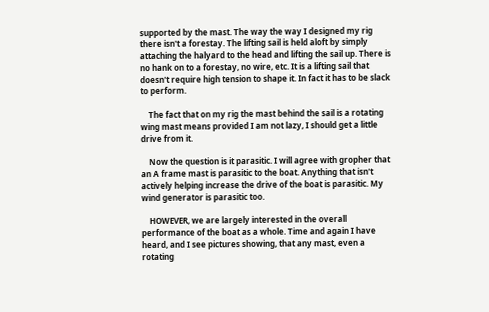supported by the mast. The way the way I designed my rig there isn't a forestay. The lifting sail is held aloft by simply attaching the halyard to the head and lifting the sail up. There is no hank on to a forestay, no wire, etc. It is a lifting sail that doesn't require high tension to shape it. In fact it has to be slack to perform.

    The fact that on my rig the mast behind the sail is a rotating wing mast means provided I am not lazy, I should get a little drive from it.

    Now the question is it parasitic. I will agree with gropher that an A frame mast is parasitic to the boat. Anything that isn't actively helping increase the drive of the boat is parasitic. My wind generator is parasitic too.

    HOWEVER, we are largely interested in the overall performance of the boat as a whole. Time and again I have heard, and I see pictures showing, that any mast, even a rotating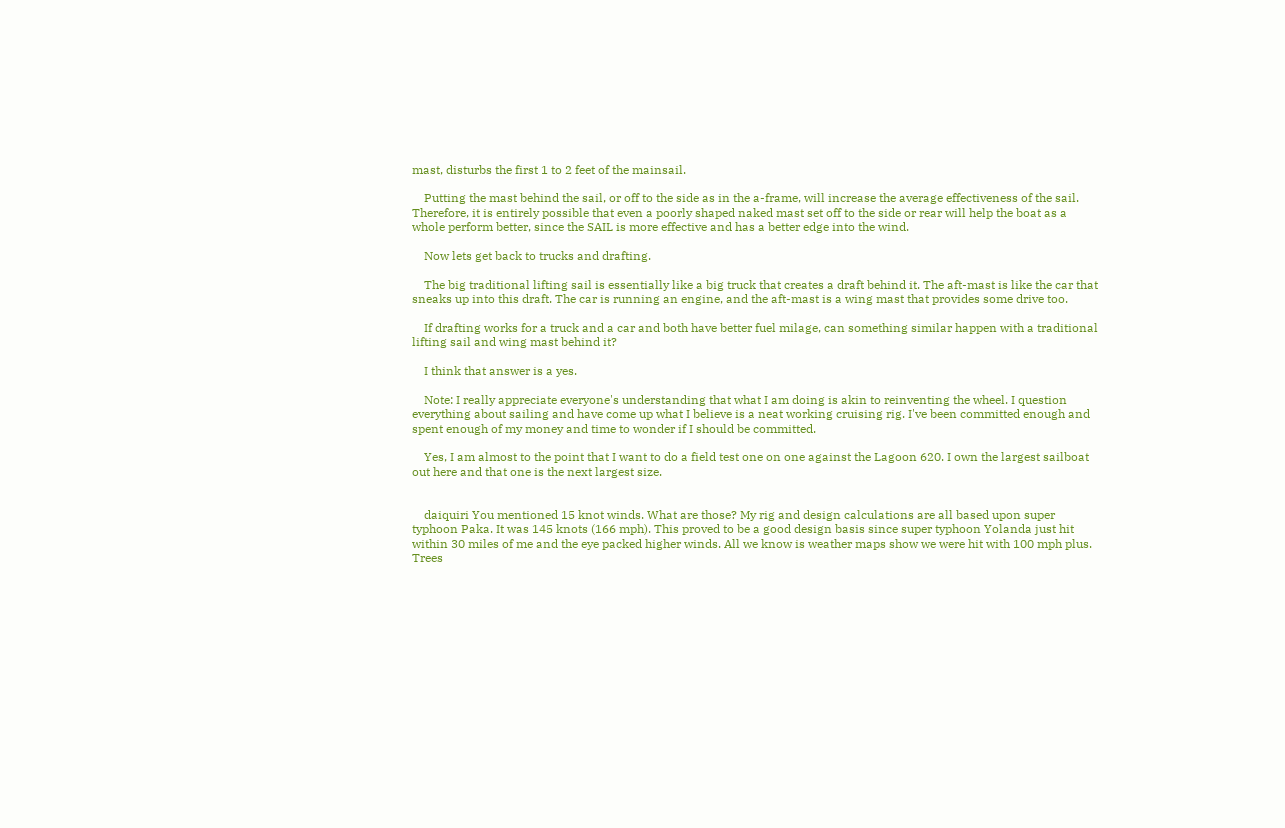mast, disturbs the first 1 to 2 feet of the mainsail.

    Putting the mast behind the sail, or off to the side as in the a-frame, will increase the average effectiveness of the sail. Therefore, it is entirely possible that even a poorly shaped naked mast set off to the side or rear will help the boat as a whole perform better, since the SAIL is more effective and has a better edge into the wind.

    Now lets get back to trucks and drafting.

    The big traditional lifting sail is essentially like a big truck that creates a draft behind it. The aft-mast is like the car that sneaks up into this draft. The car is running an engine, and the aft-mast is a wing mast that provides some drive too.

    If drafting works for a truck and a car and both have better fuel milage, can something similar happen with a traditional lifting sail and wing mast behind it?

    I think that answer is a yes.

    Note: I really appreciate everyone's understanding that what I am doing is akin to reinventing the wheel. I question everything about sailing and have come up what I believe is a neat working cruising rig. I've been committed enough and spent enough of my money and time to wonder if I should be committed.

    Yes, I am almost to the point that I want to do a field test one on one against the Lagoon 620. I own the largest sailboat out here and that one is the next largest size.


    daiquiri You mentioned 15 knot winds. What are those? My rig and design calculations are all based upon super typhoon Paka. It was 145 knots (166 mph). This proved to be a good design basis since super typhoon Yolanda just hit within 30 miles of me and the eye packed higher winds. All we know is weather maps show we were hit with 100 mph plus. Trees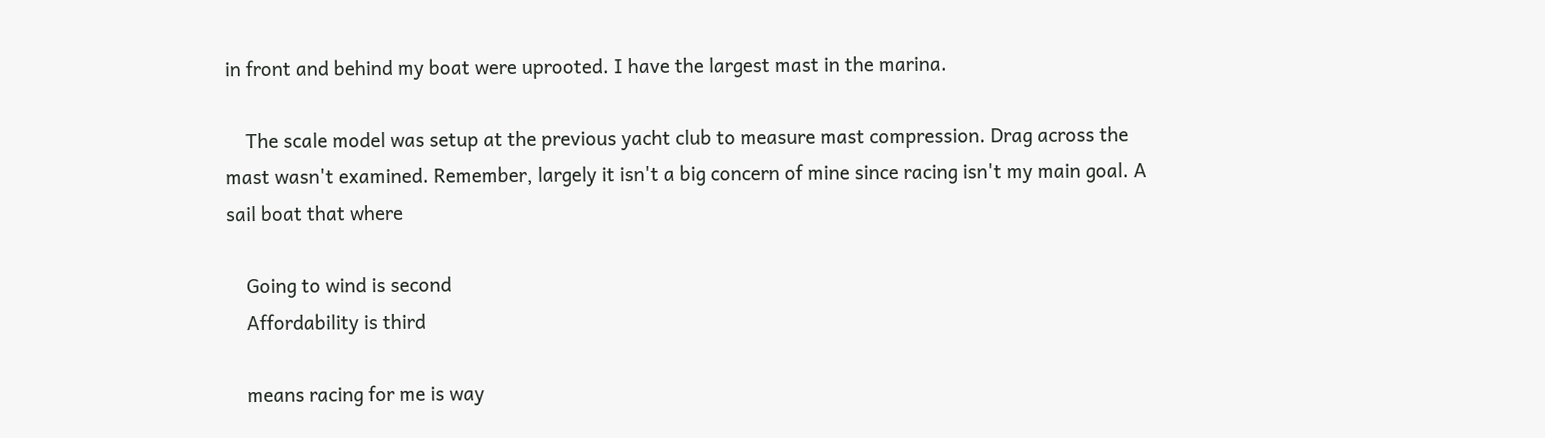in front and behind my boat were uprooted. I have the largest mast in the marina.

    The scale model was setup at the previous yacht club to measure mast compression. Drag across the mast wasn't examined. Remember, largely it isn't a big concern of mine since racing isn't my main goal. A sail boat that where

    Going to wind is second
    Affordability is third

    means racing for me is way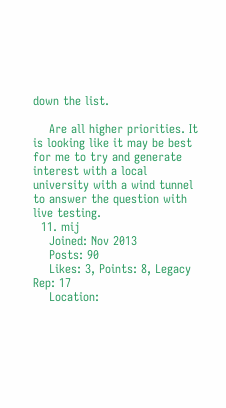down the list.

    Are all higher priorities. It is looking like it may be best for me to try and generate interest with a local university with a wind tunnel to answer the question with live testing.
  11. mij
    Joined: Nov 2013
    Posts: 90
    Likes: 3, Points: 8, Legacy Rep: 17
    Location: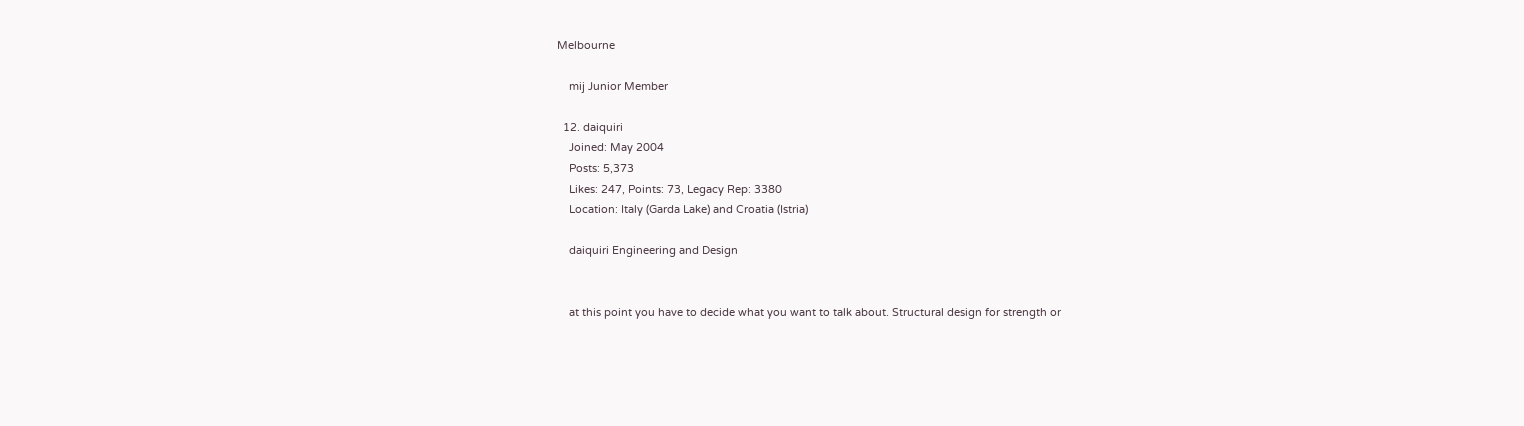Melbourne

    mij Junior Member

  12. daiquiri
    Joined: May 2004
    Posts: 5,373
    Likes: 247, Points: 73, Legacy Rep: 3380
    Location: Italy (Garda Lake) and Croatia (Istria)

    daiquiri Engineering and Design


    at this point you have to decide what you want to talk about. Structural design for strength or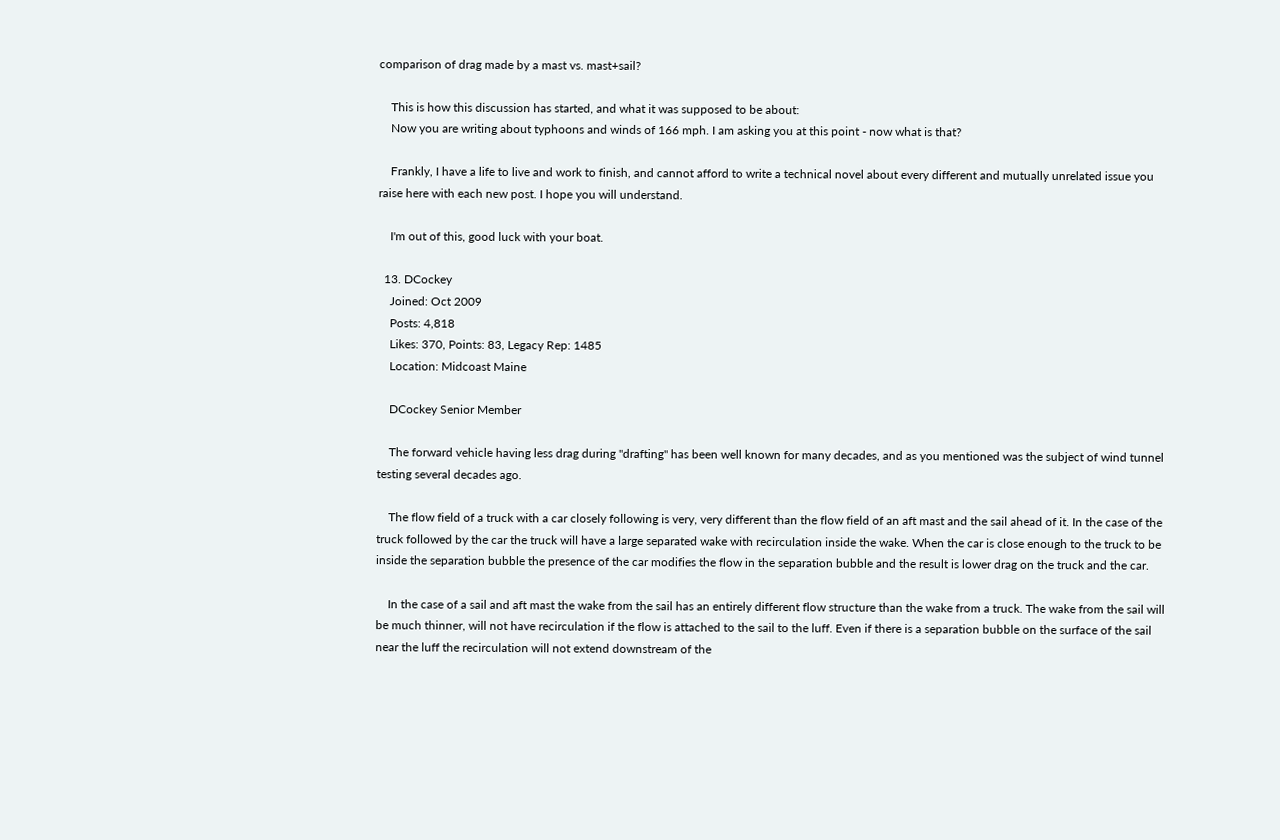comparison of drag made by a mast vs. mast+sail?

    This is how this discussion has started, and what it was supposed to be about:
    Now you are writing about typhoons and winds of 166 mph. I am asking you at this point - now what is that?

    Frankly, I have a life to live and work to finish, and cannot afford to write a technical novel about every different and mutually unrelated issue you raise here with each new post. I hope you will understand.

    I'm out of this, good luck with your boat.

  13. DCockey
    Joined: Oct 2009
    Posts: 4,818
    Likes: 370, Points: 83, Legacy Rep: 1485
    Location: Midcoast Maine

    DCockey Senior Member

    The forward vehicle having less drag during "drafting" has been well known for many decades, and as you mentioned was the subject of wind tunnel testing several decades ago.

    The flow field of a truck with a car closely following is very, very different than the flow field of an aft mast and the sail ahead of it. In the case of the truck followed by the car the truck will have a large separated wake with recirculation inside the wake. When the car is close enough to the truck to be inside the separation bubble the presence of the car modifies the flow in the separation bubble and the result is lower drag on the truck and the car.

    In the case of a sail and aft mast the wake from the sail has an entirely different flow structure than the wake from a truck. The wake from the sail will be much thinner, will not have recirculation if the flow is attached to the sail to the luff. Even if there is a separation bubble on the surface of the sail near the luff the recirculation will not extend downstream of the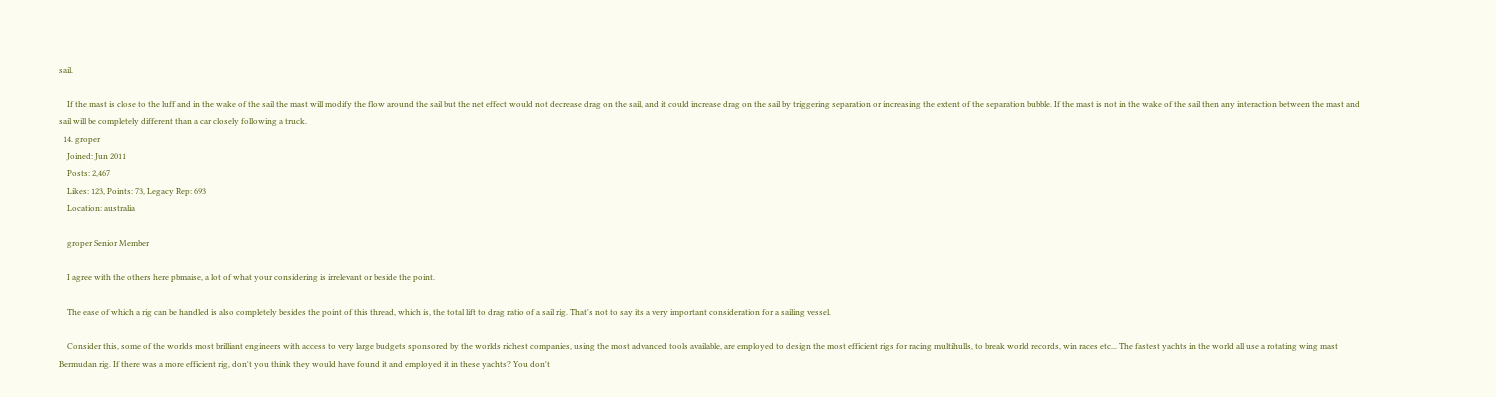sail.

    If the mast is close to the luff and in the wake of the sail the mast will modify the flow around the sail but the net effect would not decrease drag on the sail, and it could increase drag on the sail by triggering separation or increasing the extent of the separation bubble. If the mast is not in the wake of the sail then any interaction between the mast and sail will be completely different than a car closely following a truck.
  14. groper
    Joined: Jun 2011
    Posts: 2,467
    Likes: 123, Points: 73, Legacy Rep: 693
    Location: australia

    groper Senior Member

    I agree with the others here pbmaise, a lot of what your considering is irrelevant or beside the point.

    The ease of which a rig can be handled is also completely besides the point of this thread, which is, the total lift to drag ratio of a sail rig. That's not to say its a very important consideration for a sailing vessel.

    Consider this, some of the worlds most brilliant engineers with access to very large budgets sponsored by the worlds richest companies, using the most advanced tools available, are employed to design the most efficient rigs for racing multihulls, to break world records, win races etc... The fastest yachts in the world all use a rotating wing mast Bermudan rig. If there was a more efficient rig, don't you think they would have found it and employed it in these yachts? You don't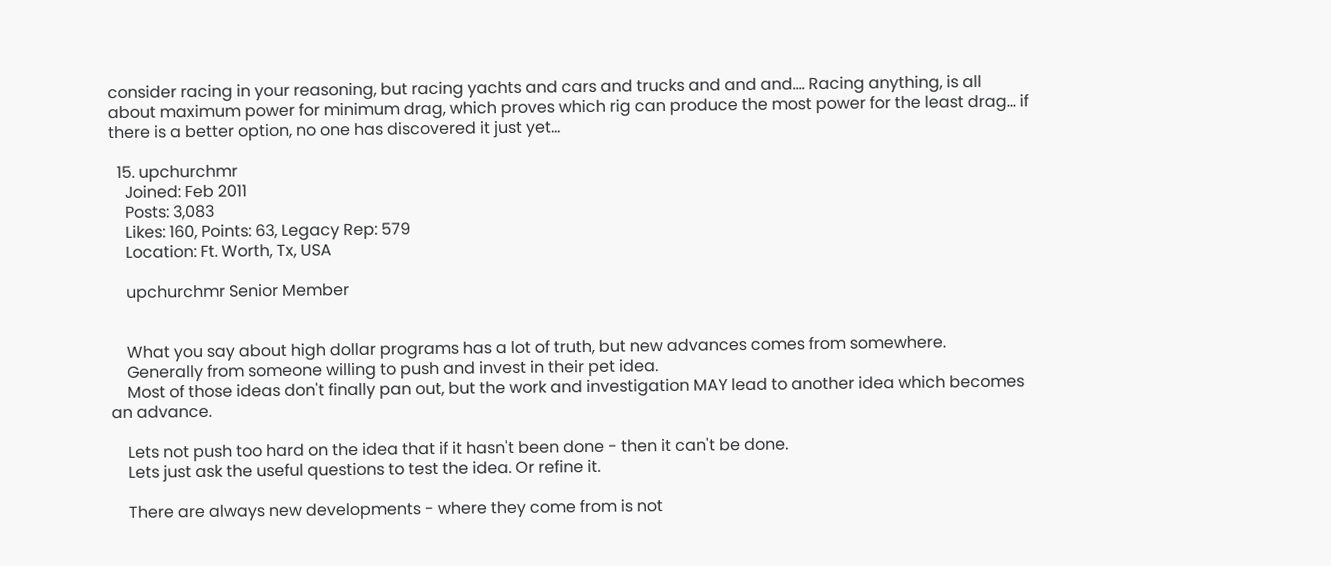consider racing in your reasoning, but racing yachts and cars and trucks and and and.... Racing anything, is all about maximum power for minimum drag, which proves which rig can produce the most power for the least drag... if there is a better option, no one has discovered it just yet...

  15. upchurchmr
    Joined: Feb 2011
    Posts: 3,083
    Likes: 160, Points: 63, Legacy Rep: 579
    Location: Ft. Worth, Tx, USA

    upchurchmr Senior Member


    What you say about high dollar programs has a lot of truth, but new advances comes from somewhere.
    Generally from someone willing to push and invest in their pet idea.
    Most of those ideas don't finally pan out, but the work and investigation MAY lead to another idea which becomes an advance.

    Lets not push too hard on the idea that if it hasn't been done - then it can't be done.
    Lets just ask the useful questions to test the idea. Or refine it.

    There are always new developments - where they come from is not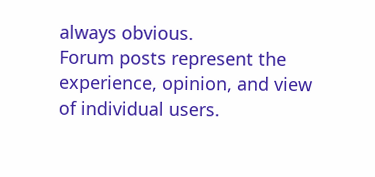always obvious.
Forum posts represent the experience, opinion, and view of individual users.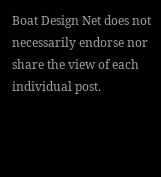Boat Design Net does not necessarily endorse nor share the view of each individual post.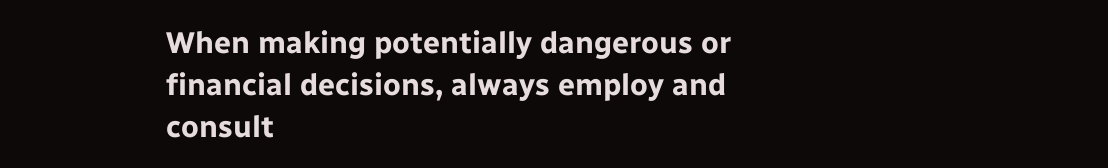When making potentially dangerous or financial decisions, always employ and consult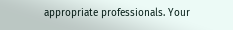appropriate professionals. Your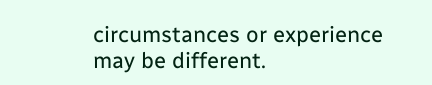circumstances or experience may be different.